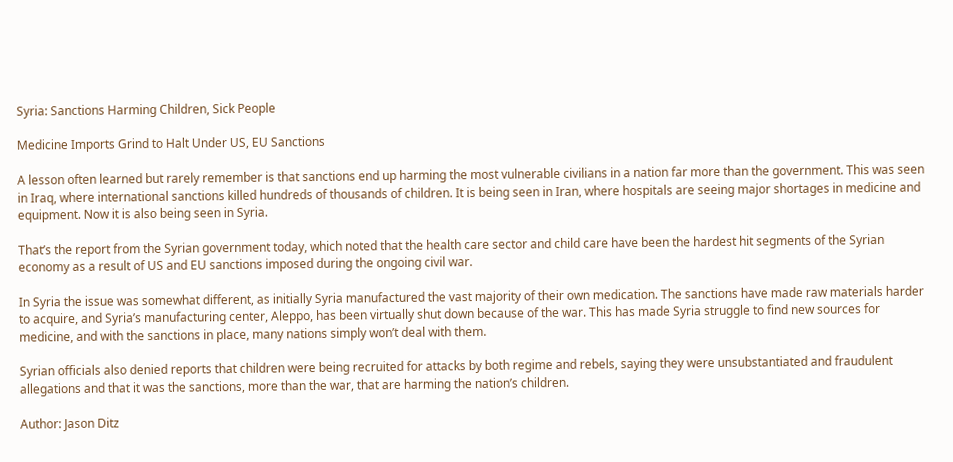Syria: Sanctions Harming Children, Sick People

Medicine Imports Grind to Halt Under US, EU Sanctions

A lesson often learned but rarely remember is that sanctions end up harming the most vulnerable civilians in a nation far more than the government. This was seen in Iraq, where international sanctions killed hundreds of thousands of children. It is being seen in Iran, where hospitals are seeing major shortages in medicine and equipment. Now it is also being seen in Syria.

That’s the report from the Syrian government today, which noted that the health care sector and child care have been the hardest hit segments of the Syrian economy as a result of US and EU sanctions imposed during the ongoing civil war.

In Syria the issue was somewhat different, as initially Syria manufactured the vast majority of their own medication. The sanctions have made raw materials harder to acquire, and Syria’s manufacturing center, Aleppo, has been virtually shut down because of the war. This has made Syria struggle to find new sources for medicine, and with the sanctions in place, many nations simply won’t deal with them.

Syrian officials also denied reports that children were being recruited for attacks by both regime and rebels, saying they were unsubstantiated and fraudulent allegations and that it was the sanctions, more than the war, that are harming the nation’s children.

Author: Jason Ditz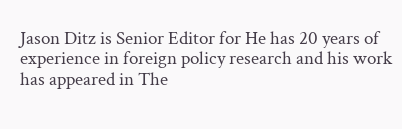Jason Ditz is Senior Editor for He has 20 years of experience in foreign policy research and his work has appeared in The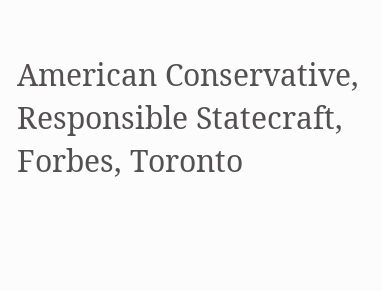American Conservative, Responsible Statecraft, Forbes, Toronto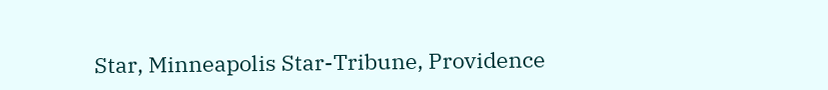Star, Minneapolis Star-Tribune, Providence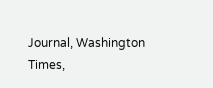Journal, Washington Times,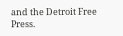and the Detroit Free Press.